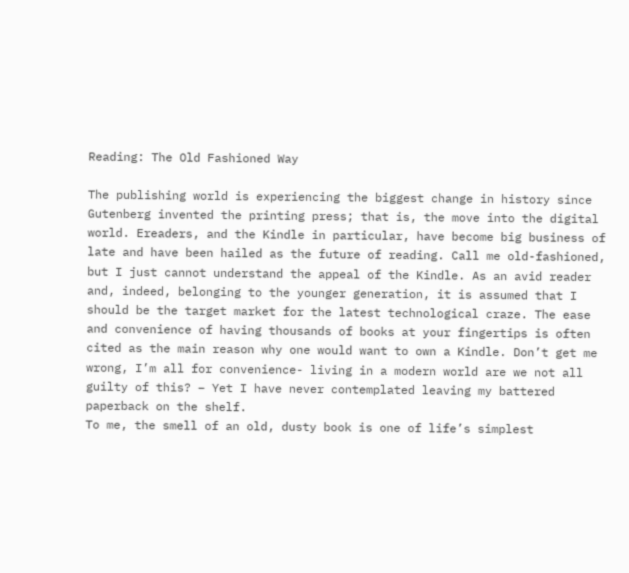Reading: The Old Fashioned Way

The publishing world is experiencing the biggest change in history since Gutenberg invented the printing press; that is, the move into the digital world. Ereaders, and the Kindle in particular, have become big business of late and have been hailed as the future of reading. Call me old-fashioned, but I just cannot understand the appeal of the Kindle. As an avid reader and, indeed, belonging to the younger generation, it is assumed that I should be the target market for the latest technological craze. The ease and convenience of having thousands of books at your fingertips is often cited as the main reason why one would want to own a Kindle. Don’t get me wrong, I’m all for convenience- living in a modern world are we not all guilty of this? – Yet I have never contemplated leaving my battered paperback on the shelf.
To me, the smell of an old, dusty book is one of life’s simplest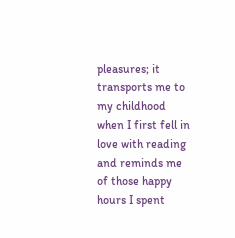pleasures; it transports me to my childhood when I first fell in love with reading and reminds me of those happy hours I spent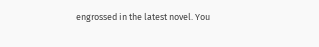engrossed in the latest novel. You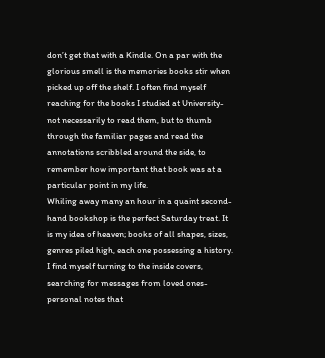don’t get that with a Kindle. On a par with the glorious smell is the memories books stir when picked up off the shelf. I often find myself reaching for the books I studied at University- not necessarily to read them, but to thumb through the familiar pages and read the annotations scribbled around the side, to remember how important that book was at a particular point in my life.
Whiling away many an hour in a quaint second-hand bookshop is the perfect Saturday treat. It is my idea of heaven; books of all shapes, sizes, genres piled high, each one possessing a history. I find myself turning to the inside covers, searching for messages from loved ones- personal notes that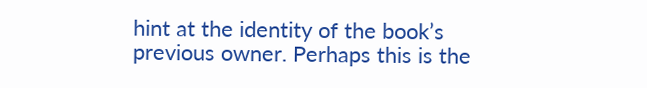hint at the identity of the book’s previous owner. Perhaps this is the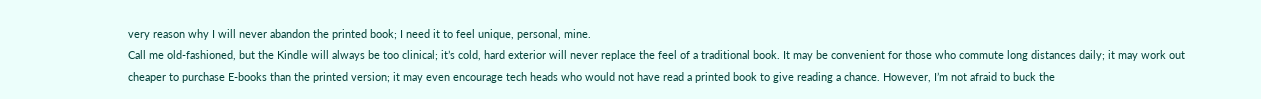very reason why I will never abandon the printed book; I need it to feel unique, personal, mine.
Call me old-fashioned, but the Kindle will always be too clinical; it’s cold, hard exterior will never replace the feel of a traditional book. It may be convenient for those who commute long distances daily; it may work out cheaper to purchase E-books than the printed version; it may even encourage tech heads who would not have read a printed book to give reading a chance. However, I’m not afraid to buck the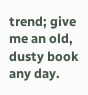trend; give me an old, dusty book any day.